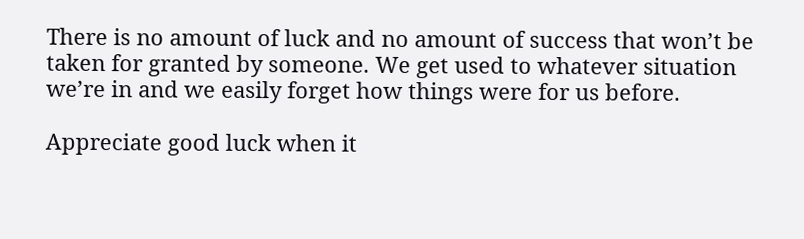There is no amount of luck and no amount of success that won’t be taken for granted by someone. We get used to whatever situation we’re in and we easily forget how things were for us before.

Appreciate good luck when it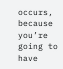occurs, because you’re going to have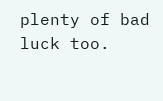plenty of bad luck too.